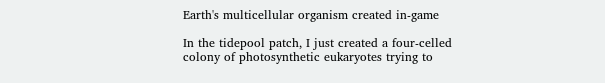Earth's multicellular organism created in-game

In the tidepool patch, I just created a four-celled colony of photosynthetic eukaryotes trying to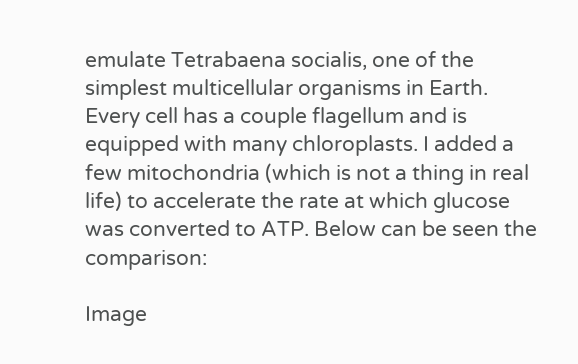emulate Tetrabaena socialis, one of the simplest multicellular organisms in Earth. Every cell has a couple flagellum and is equipped with many chloroplasts. I added a few mitochondria (which is not a thing in real life) to accelerate the rate at which glucose was converted to ATP. Below can be seen the comparison:

Image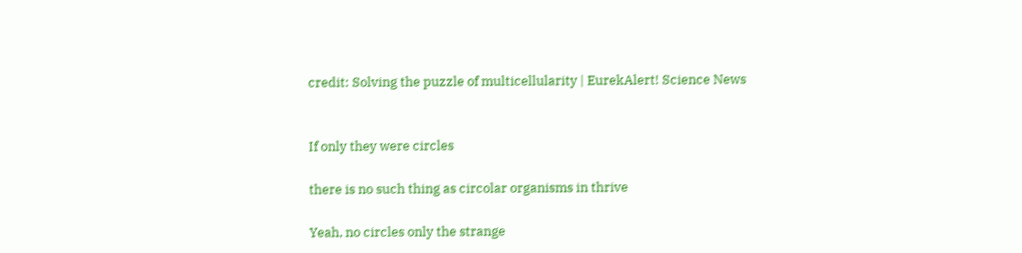credit: Solving the puzzle of multicellularity | EurekAlert! Science News


If only they were circles

there is no such thing as circolar organisms in thrive

Yeah, no circles only the strange